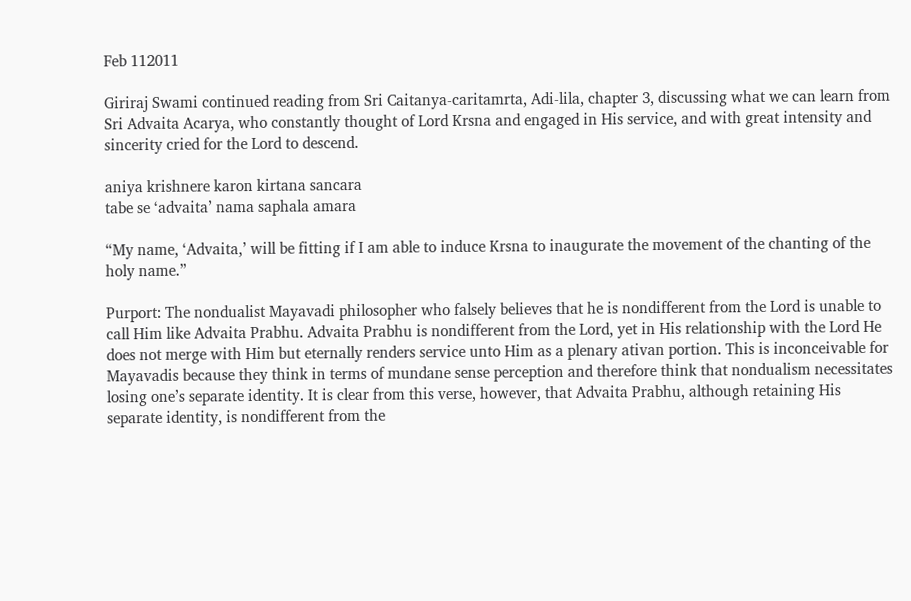Feb 112011

Giriraj Swami continued reading from Sri Caitanya-caritamrta, Adi-lila, chapter 3, discussing what we can learn from Sri Advaita Acarya, who constantly thought of Lord Krsna and engaged in His service, and with great intensity and sincerity cried for the Lord to descend.

aniya krishnere karon kirtana sancara
tabe se ‘advaita’ nama saphala amara

“My name, ‘Advaita,’ will be fitting if I am able to induce Krsna to inaugurate the movement of the chanting of the holy name.”

Purport: The nondualist Mayavadi philosopher who falsely believes that he is nondifferent from the Lord is unable to call Him like Advaita Prabhu. Advaita Prabhu is nondifferent from the Lord, yet in His relationship with the Lord He does not merge with Him but eternally renders service unto Him as a plenary ativan portion. This is inconceivable for Mayavadis because they think in terms of mundane sense perception and therefore think that nondualism necessitates losing one’s separate identity. It is clear from this verse, however, that Advaita Prabhu, although retaining His separate identity, is nondifferent from the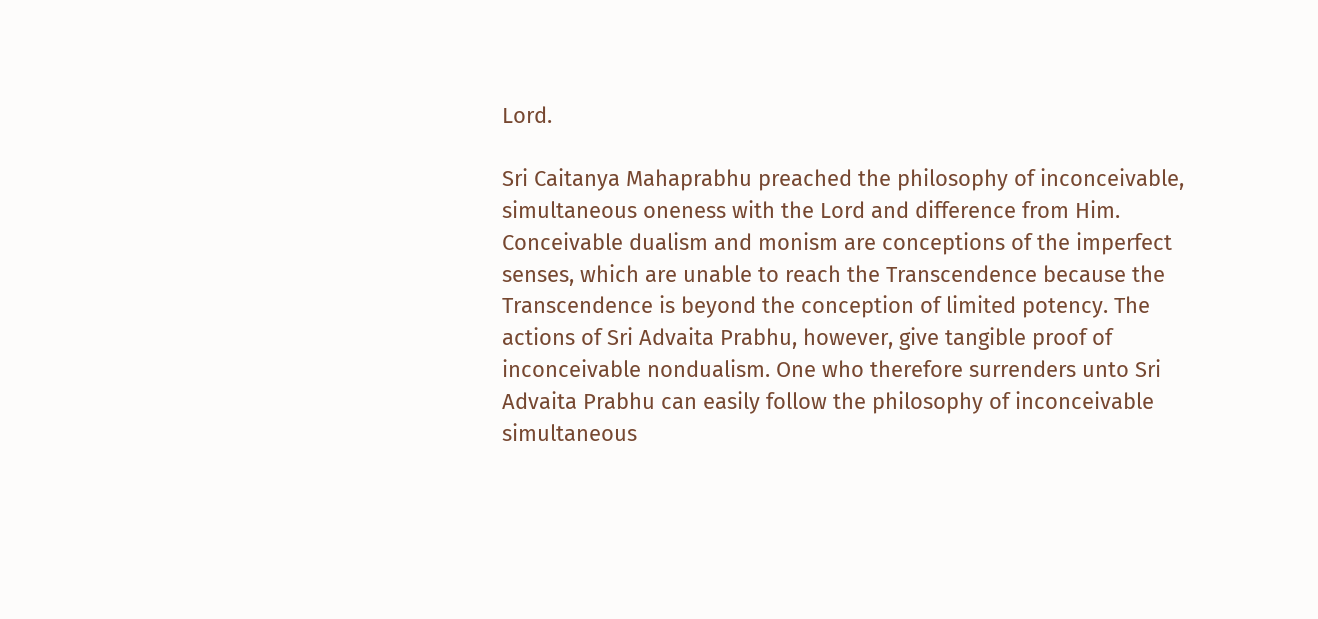Lord.

Sri Caitanya Mahaprabhu preached the philosophy of inconceivable, simultaneous oneness with the Lord and difference from Him. Conceivable dualism and monism are conceptions of the imperfect senses, which are unable to reach the Transcendence because the Transcendence is beyond the conception of limited potency. The actions of Sri Advaita Prabhu, however, give tangible proof of inconceivable nondualism. One who therefore surrenders unto Sri Advaita Prabhu can easily follow the philosophy of inconceivable simultaneous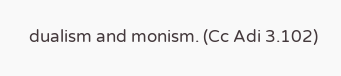dualism and monism. (Cc Adi 3.102)